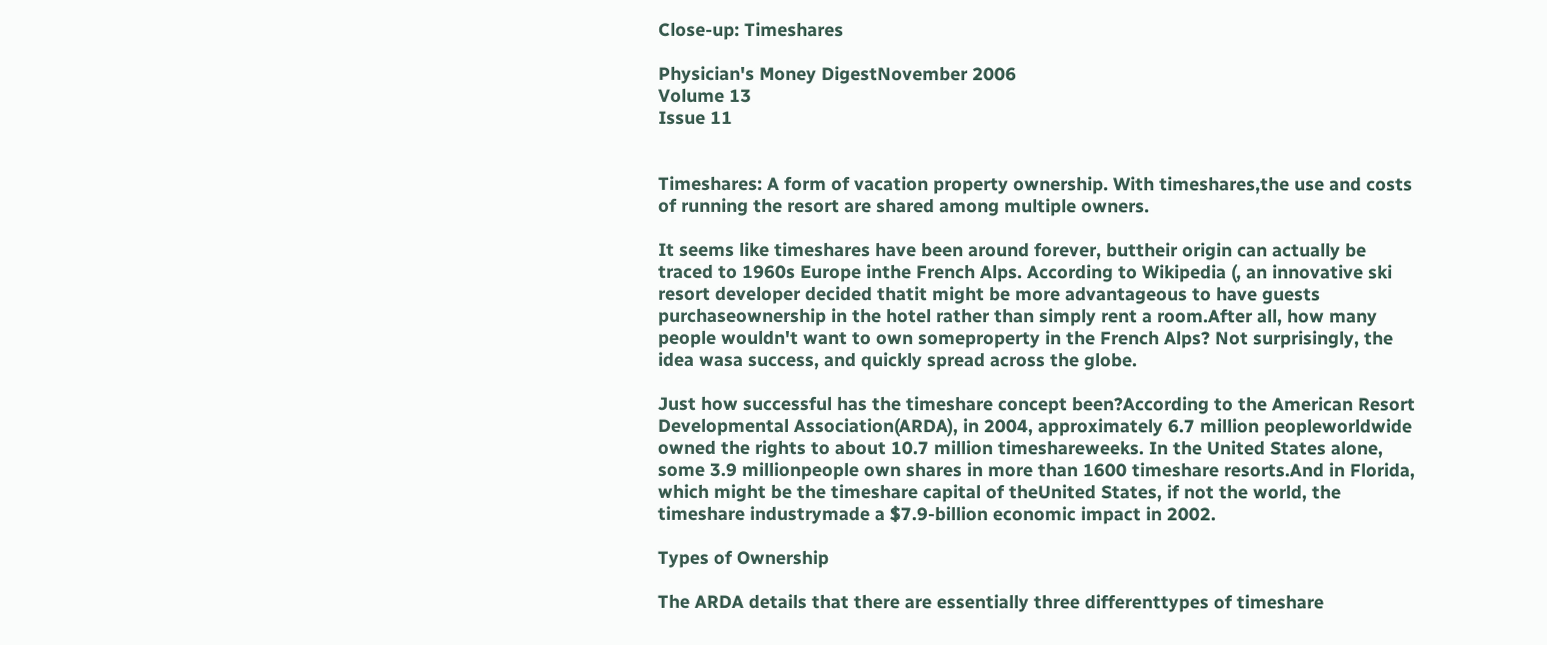Close-up: Timeshares

Physician's Money DigestNovember 2006
Volume 13
Issue 11


Timeshares: A form of vacation property ownership. With timeshares,the use and costs of running the resort are shared among multiple owners.

It seems like timeshares have been around forever, buttheir origin can actually be traced to 1960s Europe inthe French Alps. According to Wikipedia (, an innovative ski resort developer decided thatit might be more advantageous to have guests purchaseownership in the hotel rather than simply rent a room.After all, how many people wouldn't want to own someproperty in the French Alps? Not surprisingly, the idea wasa success, and quickly spread across the globe.

Just how successful has the timeshare concept been?According to the American Resort Developmental Association(ARDA), in 2004, approximately 6.7 million peopleworldwide owned the rights to about 10.7 million timeshareweeks. In the United States alone, some 3.9 millionpeople own shares in more than 1600 timeshare resorts.And in Florida, which might be the timeshare capital of theUnited States, if not the world, the timeshare industrymade a $7.9-billion economic impact in 2002.

Types of Ownership

The ARDA details that there are essentially three differenttypes of timeshare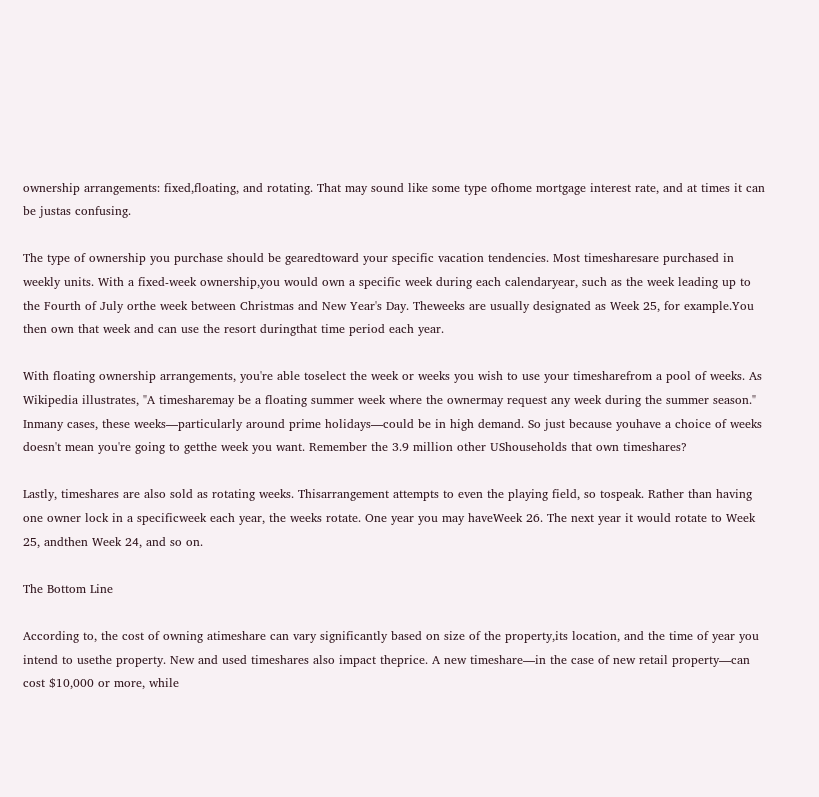ownership arrangements: fixed,floating, and rotating. That may sound like some type ofhome mortgage interest rate, and at times it can be justas confusing.

The type of ownership you purchase should be gearedtoward your specific vacation tendencies. Most timesharesare purchased in weekly units. With a fixed-week ownership,you would own a specific week during each calendaryear, such as the week leading up to the Fourth of July orthe week between Christmas and New Year's Day. Theweeks are usually designated as Week 25, for example.You then own that week and can use the resort duringthat time period each year.

With floating ownership arrangements, you're able toselect the week or weeks you wish to use your timesharefrom a pool of weeks. As Wikipedia illustrates, "A timesharemay be a floating summer week where the ownermay request any week during the summer season." Inmany cases, these weeks—particularly around prime holidays—could be in high demand. So just because youhave a choice of weeks doesn't mean you're going to getthe week you want. Remember the 3.9 million other UShouseholds that own timeshares?

Lastly, timeshares are also sold as rotating weeks. Thisarrangement attempts to even the playing field, so tospeak. Rather than having one owner lock in a specificweek each year, the weeks rotate. One year you may haveWeek 26. The next year it would rotate to Week 25, andthen Week 24, and so on.

The Bottom Line

According to, the cost of owning atimeshare can vary significantly based on size of the property,its location, and the time of year you intend to usethe property. New and used timeshares also impact theprice. A new timeshare—in the case of new retail property—can cost $10,000 or more, while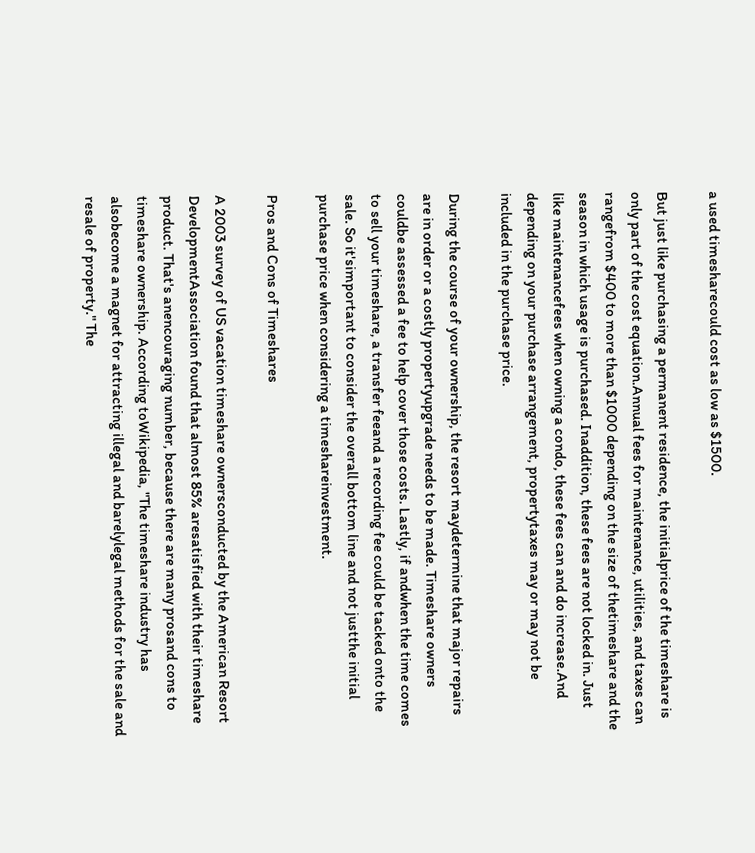a used timesharecould cost as low as $1500.

But just like purchasing a permanent residence, the initialprice of the timeshare is only part of the cost equation.Annual fees for maintenance, utilities, and taxes can rangefrom $400 to more than $1000 depending on the size of thetimeshare and the season in which usage is purchased. Inaddition, these fees are not locked in. Just like maintenancefees when owning a condo, these fees can and do increase.And depending on your purchase arrangement, propertytaxes may or may not be included in the purchase price.

During the course of your ownership, the resort maydetermine that major repairs are in order or a costly propertyupgrade needs to be made. Timeshare owners couldbe assessed a fee to help cover those costs. Lastly, if andwhen the time comes to sell your timeshare, a transfer feeand a recording fee could be tacked onto the sale. So it'simportant to consider the overall bottom line and not justthe initial purchase price when considering a timeshareinvestment.

Pros and Cons of Timeshares

A 2003 survey of US vacation timeshare ownersconducted by the American Resort DevelopmentAssociation found that almost 85% aresatisfied with their timeshare product. That's anencouraging number, because there are many prosand cons to timeshare ownership. According toWikipedia, "The timeshare industry has alsobecome a magnet for attracting illegal and barelylegal methods for the sale and resale of property." The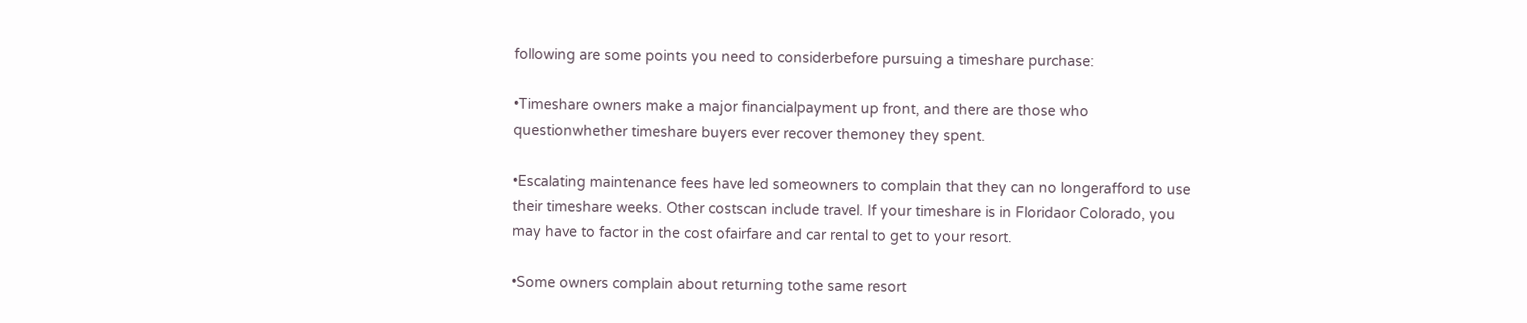following are some points you need to considerbefore pursuing a timeshare purchase:

•Timeshare owners make a major financialpayment up front, and there are those who questionwhether timeshare buyers ever recover themoney they spent.

•Escalating maintenance fees have led someowners to complain that they can no longerafford to use their timeshare weeks. Other costscan include travel. If your timeshare is in Floridaor Colorado, you may have to factor in the cost ofairfare and car rental to get to your resort.

•Some owners complain about returning tothe same resort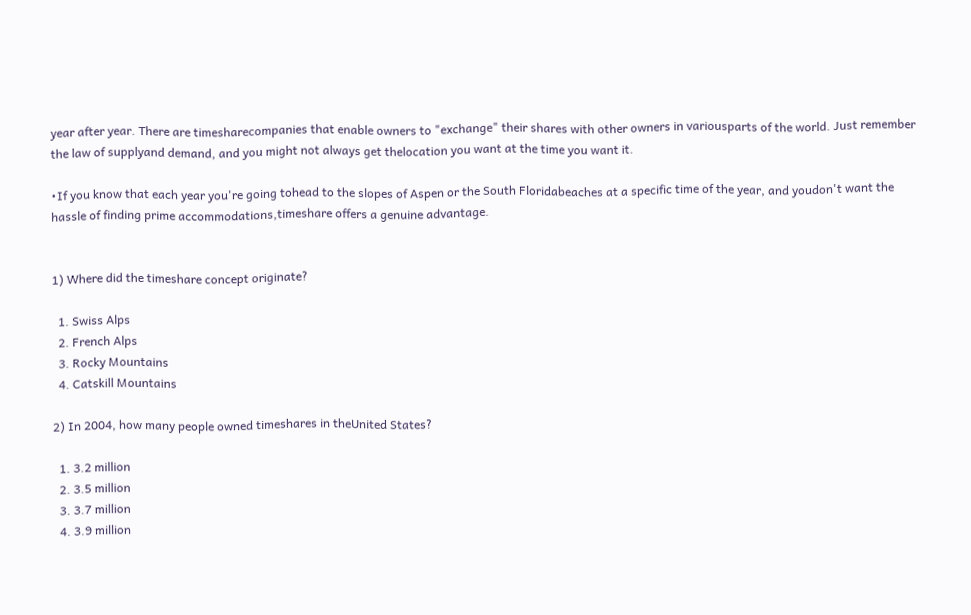year after year. There are timesharecompanies that enable owners to "exchange" their shares with other owners in variousparts of the world. Just remember the law of supplyand demand, and you might not always get thelocation you want at the time you want it.

•If you know that each year you're going tohead to the slopes of Aspen or the South Floridabeaches at a specific time of the year, and youdon't want the hassle of finding prime accommodations,timeshare offers a genuine advantage.


1) Where did the timeshare concept originate?

  1. Swiss Alps
  2. French Alps
  3. Rocky Mountains
  4. Catskill Mountains

2) In 2004, how many people owned timeshares in theUnited States?

  1. 3.2 million
  2. 3.5 million
  3. 3.7 million
  4. 3.9 million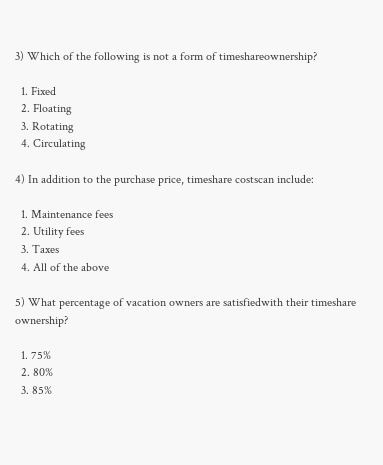3) Which of the following is not a form of timeshareownership?

  1. Fixed
  2. Floating
  3. Rotating
  4. Circulating

4) In addition to the purchase price, timeshare costscan include:

  1. Maintenance fees
  2. Utility fees
  3. Taxes
  4. All of the above

5) What percentage of vacation owners are satisfiedwith their timeshare ownership?

  1. 75%
  2. 80%
  3. 85%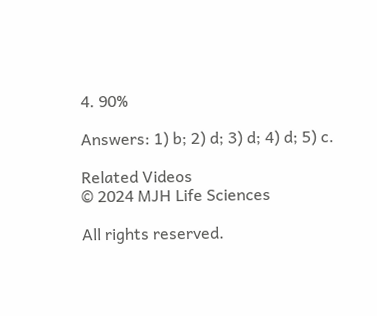4. 90%

Answers: 1) b; 2) d; 3) d; 4) d; 5) c.

Related Videos
© 2024 MJH Life Sciences

All rights reserved.